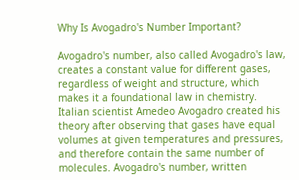Why Is Avogadro's Number Important?

Avogadro's number, also called Avogadro's law, creates a constant value for different gases, regardless of weight and structure, which makes it a foundational law in chemistry. Italian scientist Amedeo Avogadro created his theory after observing that gases have equal volumes at given temperatures and pressures, and therefore contain the same number of molecules. Avogadro's number, written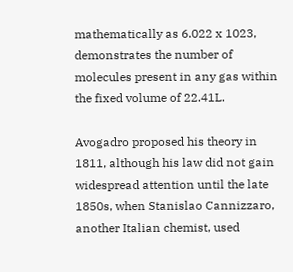mathematically as 6.022 x 1023, demonstrates the number of molecules present in any gas within the fixed volume of 22.41L.

Avogadro proposed his theory in 1811, although his law did not gain widespread attention until the late 1850s, when Stanislao Cannizzaro, another Italian chemist, used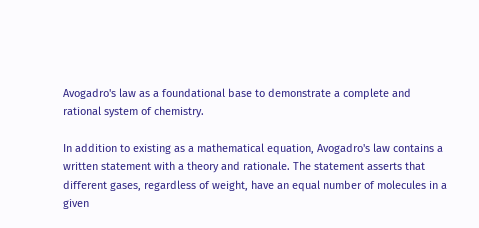Avogadro's law as a foundational base to demonstrate a complete and rational system of chemistry.

In addition to existing as a mathematical equation, Avogadro's law contains a written statement with a theory and rationale. The statement asserts that different gases, regardless of weight, have an equal number of molecules in a given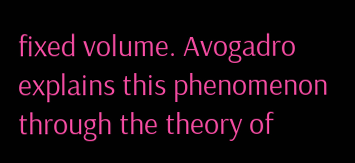fixed volume. Avogadro explains this phenomenon through the theory of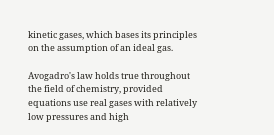kinetic gases, which bases its principles on the assumption of an ideal gas.

Avogadro's law holds true throughout the field of chemistry, provided equations use real gases with relatively low pressures and high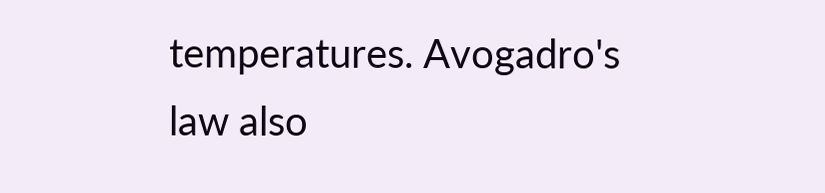temperatures. Avogadro's law also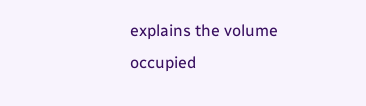explains the volume occupied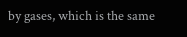by gases, which is the same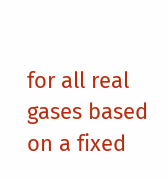for all real gases based on a fixed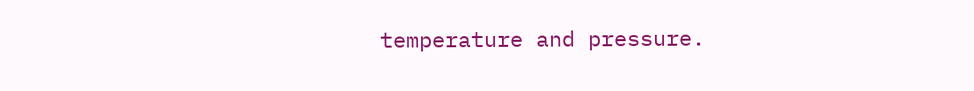temperature and pressure.